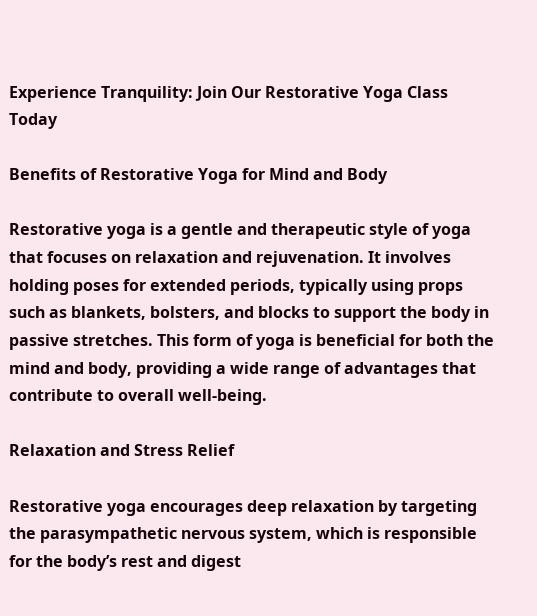Experience Tranquility: Join Our Restorative Yoga Class Today

Benefits of Restorative Yoga for Mind and Body

Restorative yoga is a gentle and therapeutic style of yoga that focuses on relaxation and rejuvenation. It involves holding poses for extended periods, typically using props such as blankets, bolsters, and blocks to support the body in passive stretches. This form of yoga is beneficial for both the mind and body, providing a wide range of advantages that contribute to overall well-being.

Relaxation and Stress Relief

Restorative yoga encourages deep relaxation by targeting the parasympathetic nervous system, which is responsible for the body’s rest and digest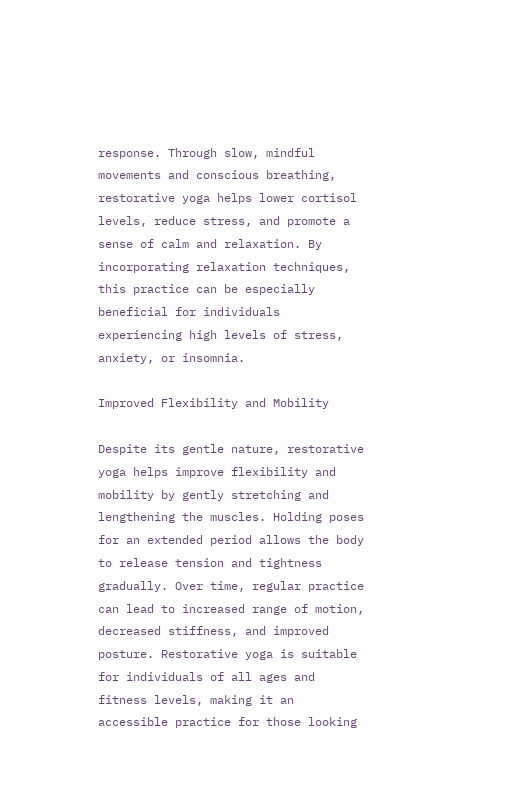response. Through slow, mindful movements and conscious breathing, restorative yoga helps lower cortisol levels, reduce stress, and promote a sense of calm and relaxation. By incorporating relaxation techniques, this practice can be especially beneficial for individuals experiencing high levels of stress, anxiety, or insomnia.

Improved Flexibility and Mobility

Despite its gentle nature, restorative yoga helps improve flexibility and mobility by gently stretching and lengthening the muscles. Holding poses for an extended period allows the body to release tension and tightness gradually. Over time, regular practice can lead to increased range of motion, decreased stiffness, and improved posture. Restorative yoga is suitable for individuals of all ages and fitness levels, making it an accessible practice for those looking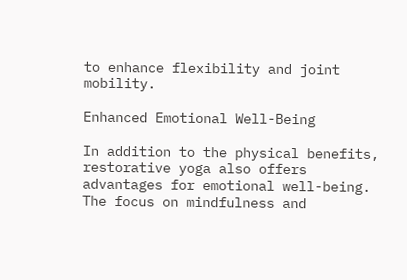to enhance flexibility and joint mobility.

Enhanced Emotional Well-Being

In addition to the physical benefits, restorative yoga also offers advantages for emotional well-being. The focus on mindfulness and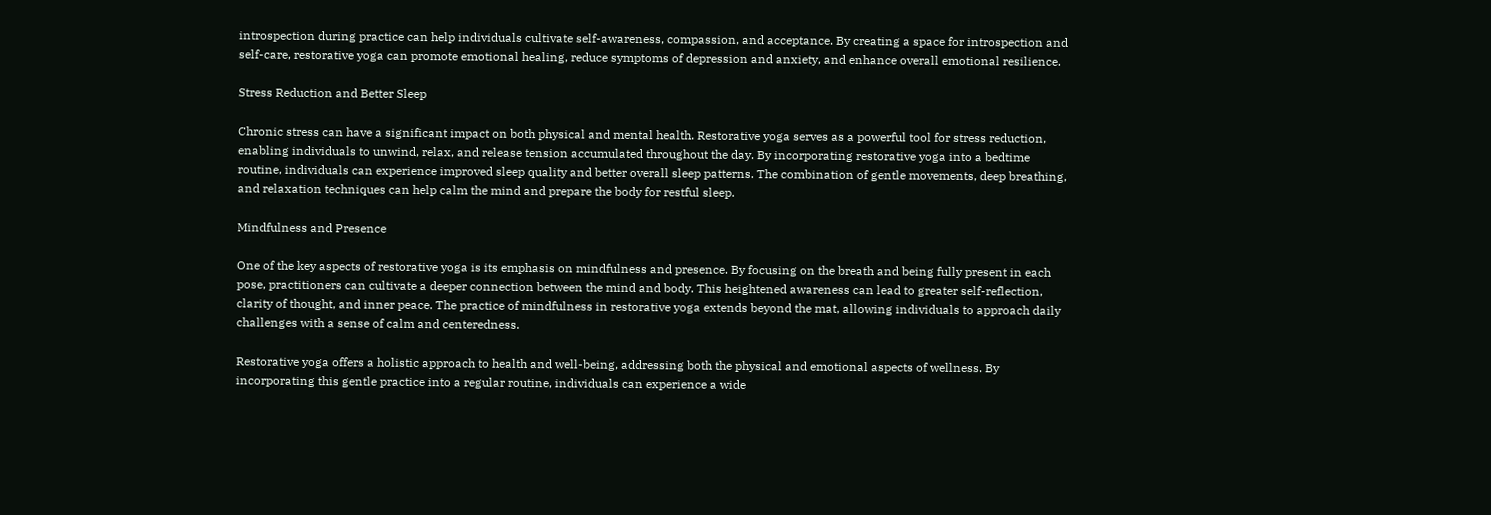introspection during practice can help individuals cultivate self-awareness, compassion, and acceptance. By creating a space for introspection and self-care, restorative yoga can promote emotional healing, reduce symptoms of depression and anxiety, and enhance overall emotional resilience.

Stress Reduction and Better Sleep

Chronic stress can have a significant impact on both physical and mental health. Restorative yoga serves as a powerful tool for stress reduction, enabling individuals to unwind, relax, and release tension accumulated throughout the day. By incorporating restorative yoga into a bedtime routine, individuals can experience improved sleep quality and better overall sleep patterns. The combination of gentle movements, deep breathing, and relaxation techniques can help calm the mind and prepare the body for restful sleep.

Mindfulness and Presence

One of the key aspects of restorative yoga is its emphasis on mindfulness and presence. By focusing on the breath and being fully present in each pose, practitioners can cultivate a deeper connection between the mind and body. This heightened awareness can lead to greater self-reflection, clarity of thought, and inner peace. The practice of mindfulness in restorative yoga extends beyond the mat, allowing individuals to approach daily challenges with a sense of calm and centeredness.

Restorative yoga offers a holistic approach to health and well-being, addressing both the physical and emotional aspects of wellness. By incorporating this gentle practice into a regular routine, individuals can experience a wide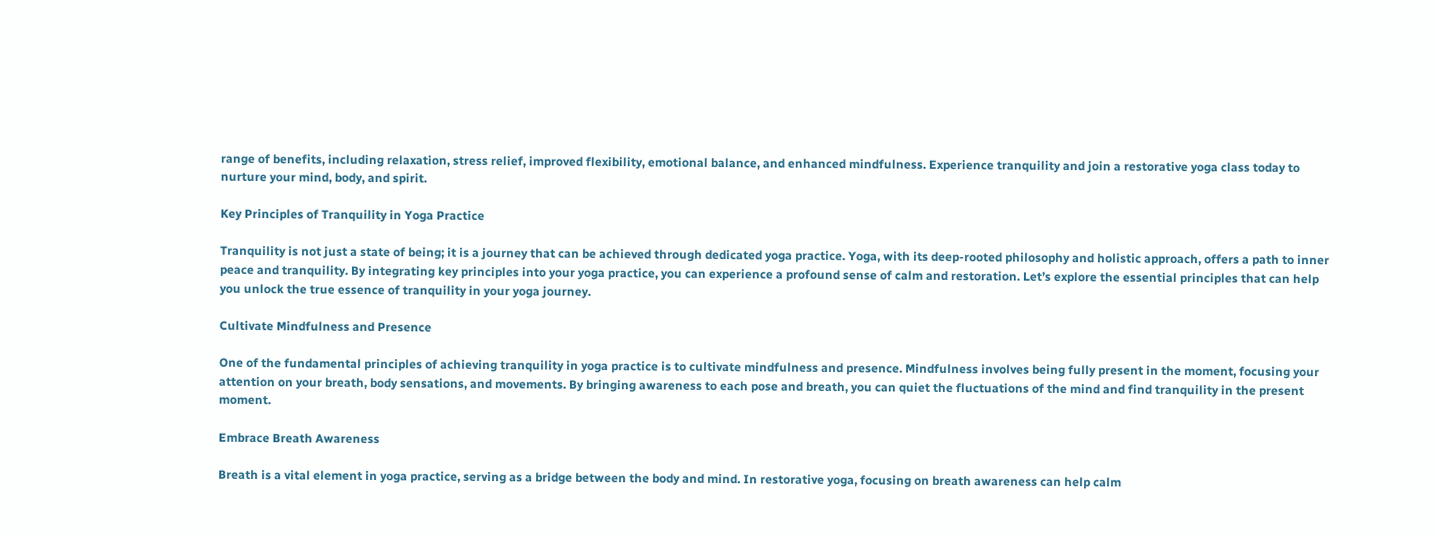range of benefits, including relaxation, stress relief, improved flexibility, emotional balance, and enhanced mindfulness. Experience tranquility and join a restorative yoga class today to nurture your mind, body, and spirit.

Key Principles of Tranquility in Yoga Practice

Tranquility is not just a state of being; it is a journey that can be achieved through dedicated yoga practice. Yoga, with its deep-rooted philosophy and holistic approach, offers a path to inner peace and tranquility. By integrating key principles into your yoga practice, you can experience a profound sense of calm and restoration. Let’s explore the essential principles that can help you unlock the true essence of tranquility in your yoga journey.

Cultivate Mindfulness and Presence

One of the fundamental principles of achieving tranquility in yoga practice is to cultivate mindfulness and presence. Mindfulness involves being fully present in the moment, focusing your attention on your breath, body sensations, and movements. By bringing awareness to each pose and breath, you can quiet the fluctuations of the mind and find tranquility in the present moment.

Embrace Breath Awareness

Breath is a vital element in yoga practice, serving as a bridge between the body and mind. In restorative yoga, focusing on breath awareness can help calm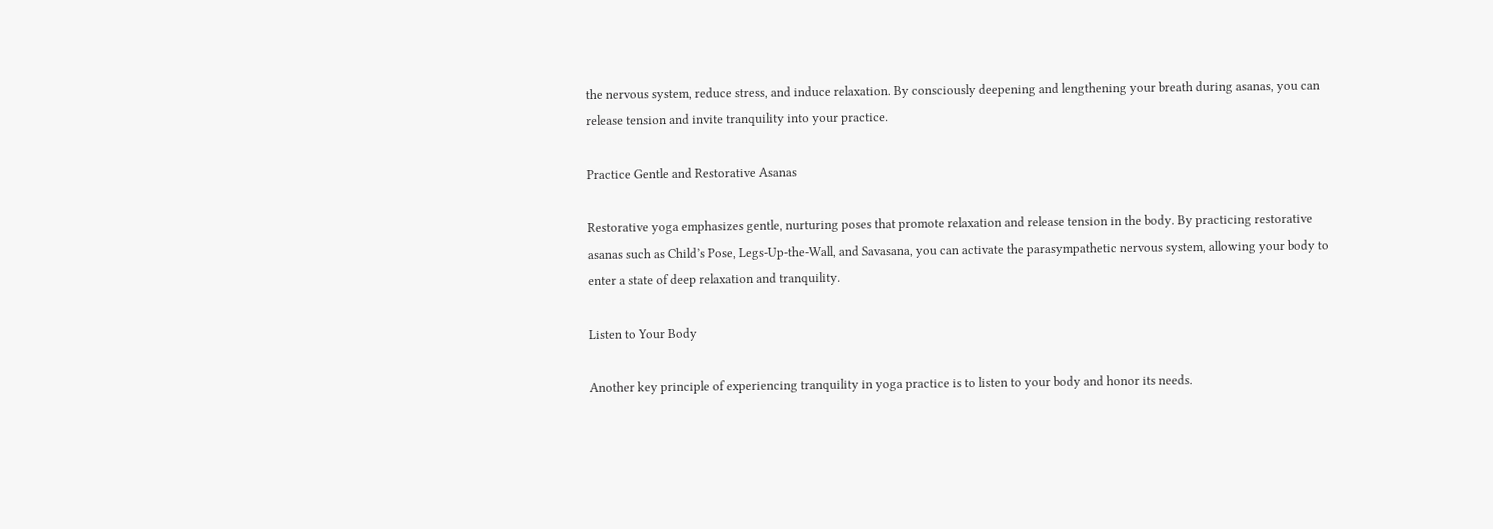the nervous system, reduce stress, and induce relaxation. By consciously deepening and lengthening your breath during asanas, you can release tension and invite tranquility into your practice.

Practice Gentle and Restorative Asanas

Restorative yoga emphasizes gentle, nurturing poses that promote relaxation and release tension in the body. By practicing restorative asanas such as Child’s Pose, Legs-Up-the-Wall, and Savasana, you can activate the parasympathetic nervous system, allowing your body to enter a state of deep relaxation and tranquility.

Listen to Your Body

Another key principle of experiencing tranquility in yoga practice is to listen to your body and honor its needs.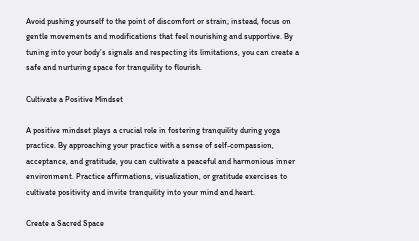Avoid pushing yourself to the point of discomfort or strain; instead, focus on gentle movements and modifications that feel nourishing and supportive. By tuning into your body’s signals and respecting its limitations, you can create a safe and nurturing space for tranquility to flourish.

Cultivate a Positive Mindset

A positive mindset plays a crucial role in fostering tranquility during yoga practice. By approaching your practice with a sense of self-compassion, acceptance, and gratitude, you can cultivate a peaceful and harmonious inner environment. Practice affirmations, visualization, or gratitude exercises to cultivate positivity and invite tranquility into your mind and heart.

Create a Sacred Space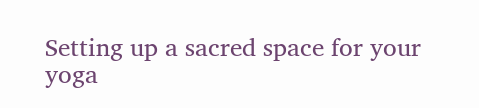Setting up a sacred space for your yoga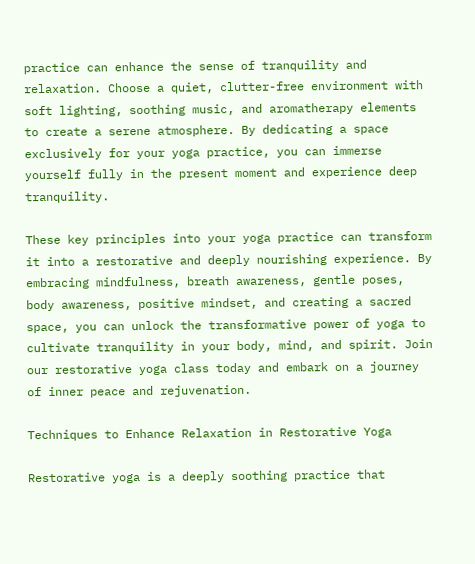practice can enhance the sense of tranquility and relaxation. Choose a quiet, clutter-free environment with soft lighting, soothing music, and aromatherapy elements to create a serene atmosphere. By dedicating a space exclusively for your yoga practice, you can immerse yourself fully in the present moment and experience deep tranquility.

These key principles into your yoga practice can transform it into a restorative and deeply nourishing experience. By embracing mindfulness, breath awareness, gentle poses, body awareness, positive mindset, and creating a sacred space, you can unlock the transformative power of yoga to cultivate tranquility in your body, mind, and spirit. Join our restorative yoga class today and embark on a journey of inner peace and rejuvenation.

Techniques to Enhance Relaxation in Restorative Yoga

Restorative yoga is a deeply soothing practice that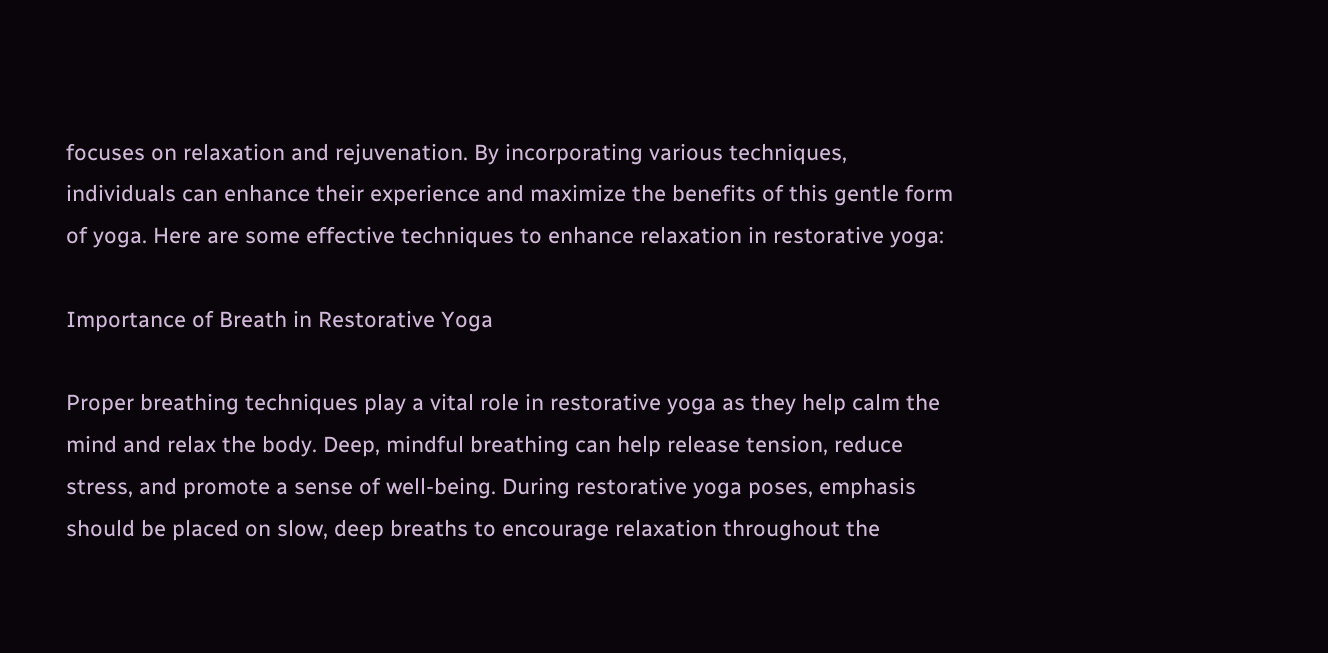focuses on relaxation and rejuvenation. By incorporating various techniques, individuals can enhance their experience and maximize the benefits of this gentle form of yoga. Here are some effective techniques to enhance relaxation in restorative yoga:

Importance of Breath in Restorative Yoga

Proper breathing techniques play a vital role in restorative yoga as they help calm the mind and relax the body. Deep, mindful breathing can help release tension, reduce stress, and promote a sense of well-being. During restorative yoga poses, emphasis should be placed on slow, deep breaths to encourage relaxation throughout the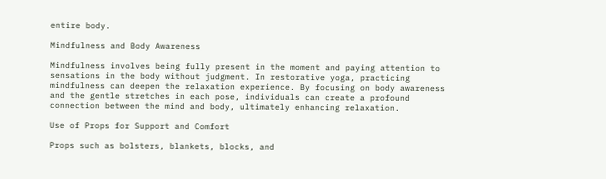entire body.

Mindfulness and Body Awareness

Mindfulness involves being fully present in the moment and paying attention to sensations in the body without judgment. In restorative yoga, practicing mindfulness can deepen the relaxation experience. By focusing on body awareness and the gentle stretches in each pose, individuals can create a profound connection between the mind and body, ultimately enhancing relaxation.

Use of Props for Support and Comfort

Props such as bolsters, blankets, blocks, and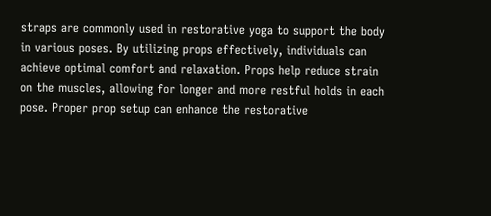straps are commonly used in restorative yoga to support the body in various poses. By utilizing props effectively, individuals can achieve optimal comfort and relaxation. Props help reduce strain on the muscles, allowing for longer and more restful holds in each pose. Proper prop setup can enhance the restorative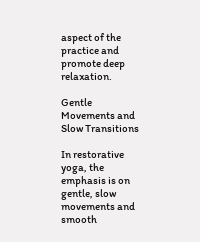aspect of the practice and promote deep relaxation.

Gentle Movements and Slow Transitions

In restorative yoga, the emphasis is on gentle, slow movements and smooth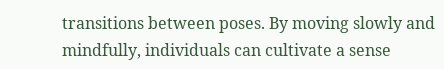transitions between poses. By moving slowly and mindfully, individuals can cultivate a sense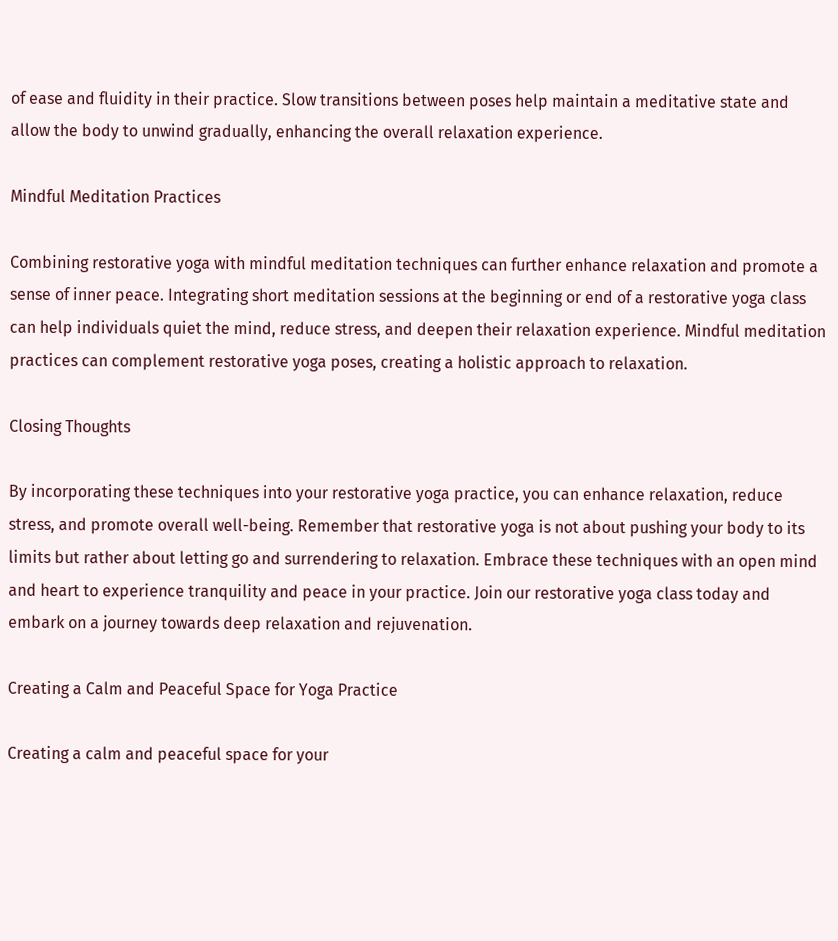of ease and fluidity in their practice. Slow transitions between poses help maintain a meditative state and allow the body to unwind gradually, enhancing the overall relaxation experience.

Mindful Meditation Practices

Combining restorative yoga with mindful meditation techniques can further enhance relaxation and promote a sense of inner peace. Integrating short meditation sessions at the beginning or end of a restorative yoga class can help individuals quiet the mind, reduce stress, and deepen their relaxation experience. Mindful meditation practices can complement restorative yoga poses, creating a holistic approach to relaxation.

Closing Thoughts

By incorporating these techniques into your restorative yoga practice, you can enhance relaxation, reduce stress, and promote overall well-being. Remember that restorative yoga is not about pushing your body to its limits but rather about letting go and surrendering to relaxation. Embrace these techniques with an open mind and heart to experience tranquility and peace in your practice. Join our restorative yoga class today and embark on a journey towards deep relaxation and rejuvenation.

Creating a Calm and Peaceful Space for Yoga Practice

Creating a calm and peaceful space for your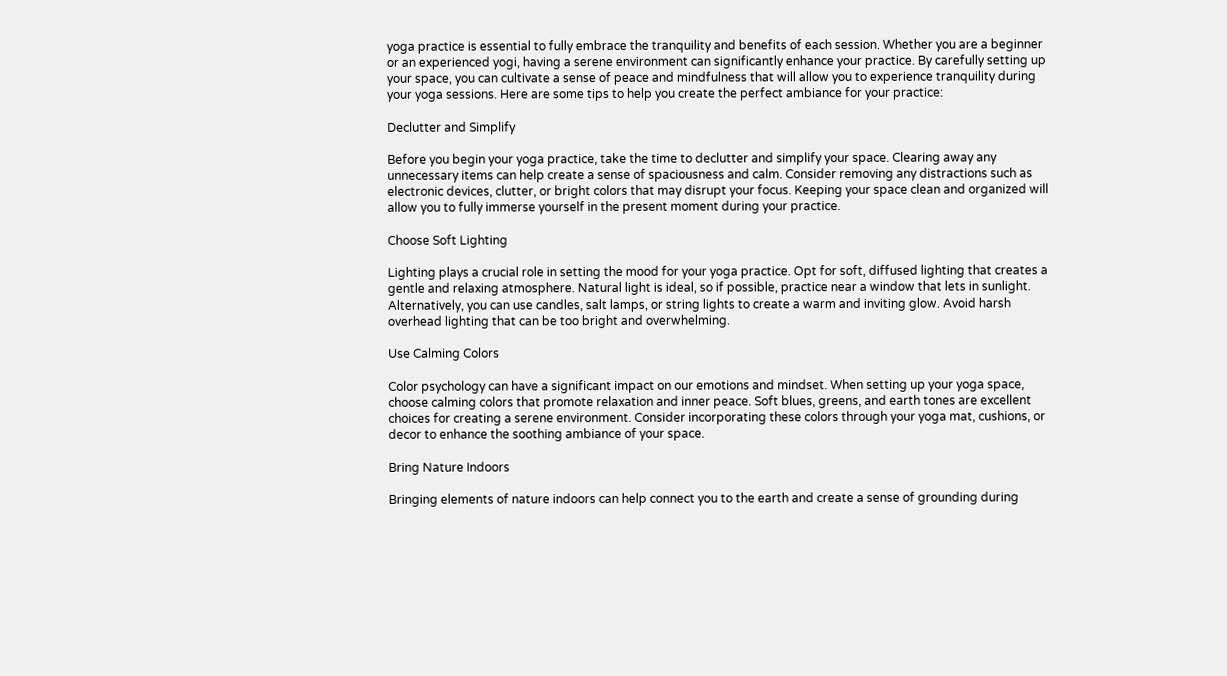yoga practice is essential to fully embrace the tranquility and benefits of each session. Whether you are a beginner or an experienced yogi, having a serene environment can significantly enhance your practice. By carefully setting up your space, you can cultivate a sense of peace and mindfulness that will allow you to experience tranquility during your yoga sessions. Here are some tips to help you create the perfect ambiance for your practice:

Declutter and Simplify

Before you begin your yoga practice, take the time to declutter and simplify your space. Clearing away any unnecessary items can help create a sense of spaciousness and calm. Consider removing any distractions such as electronic devices, clutter, or bright colors that may disrupt your focus. Keeping your space clean and organized will allow you to fully immerse yourself in the present moment during your practice.

Choose Soft Lighting

Lighting plays a crucial role in setting the mood for your yoga practice. Opt for soft, diffused lighting that creates a gentle and relaxing atmosphere. Natural light is ideal, so if possible, practice near a window that lets in sunlight. Alternatively, you can use candles, salt lamps, or string lights to create a warm and inviting glow. Avoid harsh overhead lighting that can be too bright and overwhelming.

Use Calming Colors

Color psychology can have a significant impact on our emotions and mindset. When setting up your yoga space, choose calming colors that promote relaxation and inner peace. Soft blues, greens, and earth tones are excellent choices for creating a serene environment. Consider incorporating these colors through your yoga mat, cushions, or decor to enhance the soothing ambiance of your space.

Bring Nature Indoors

Bringing elements of nature indoors can help connect you to the earth and create a sense of grounding during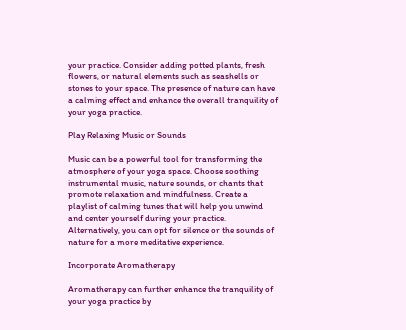your practice. Consider adding potted plants, fresh flowers, or natural elements such as seashells or stones to your space. The presence of nature can have a calming effect and enhance the overall tranquility of your yoga practice.

Play Relaxing Music or Sounds

Music can be a powerful tool for transforming the atmosphere of your yoga space. Choose soothing instrumental music, nature sounds, or chants that promote relaxation and mindfulness. Create a playlist of calming tunes that will help you unwind and center yourself during your practice. Alternatively, you can opt for silence or the sounds of nature for a more meditative experience.

Incorporate Aromatherapy

Aromatherapy can further enhance the tranquility of your yoga practice by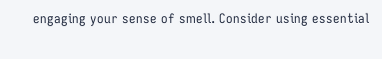engaging your sense of smell. Consider using essential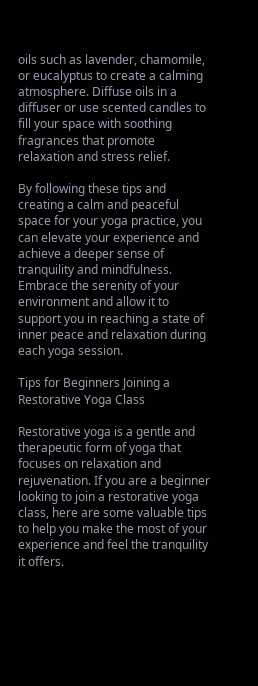oils such as lavender, chamomile, or eucalyptus to create a calming atmosphere. Diffuse oils in a diffuser or use scented candles to fill your space with soothing fragrances that promote relaxation and stress relief.

By following these tips and creating a calm and peaceful space for your yoga practice, you can elevate your experience and achieve a deeper sense of tranquility and mindfulness. Embrace the serenity of your environment and allow it to support you in reaching a state of inner peace and relaxation during each yoga session.

Tips for Beginners Joining a Restorative Yoga Class

Restorative yoga is a gentle and therapeutic form of yoga that focuses on relaxation and rejuvenation. If you are a beginner looking to join a restorative yoga class, here are some valuable tips to help you make the most of your experience and feel the tranquility it offers.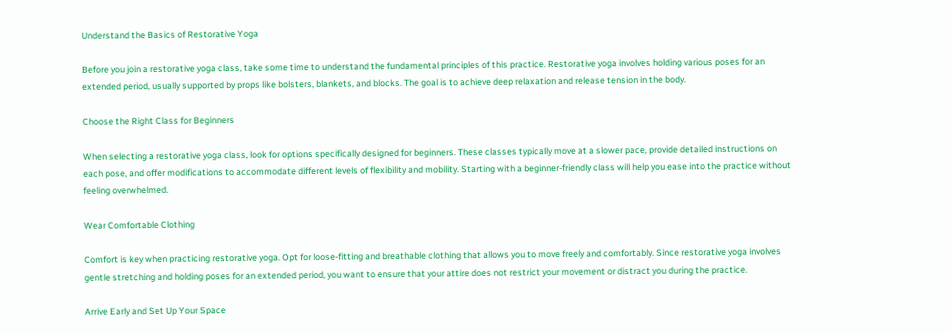Understand the Basics of Restorative Yoga

Before you join a restorative yoga class, take some time to understand the fundamental principles of this practice. Restorative yoga involves holding various poses for an extended period, usually supported by props like bolsters, blankets, and blocks. The goal is to achieve deep relaxation and release tension in the body.

Choose the Right Class for Beginners

When selecting a restorative yoga class, look for options specifically designed for beginners. These classes typically move at a slower pace, provide detailed instructions on each pose, and offer modifications to accommodate different levels of flexibility and mobility. Starting with a beginner-friendly class will help you ease into the practice without feeling overwhelmed.

Wear Comfortable Clothing

Comfort is key when practicing restorative yoga. Opt for loose-fitting and breathable clothing that allows you to move freely and comfortably. Since restorative yoga involves gentle stretching and holding poses for an extended period, you want to ensure that your attire does not restrict your movement or distract you during the practice.

Arrive Early and Set Up Your Space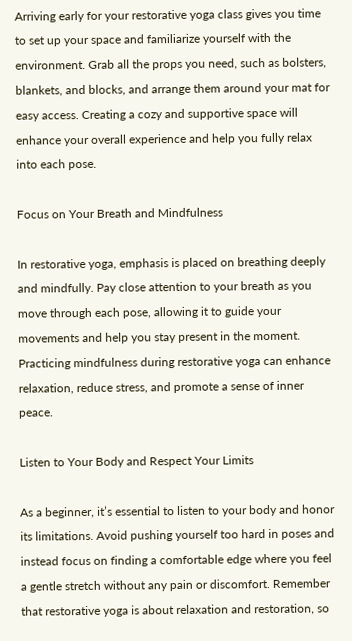Arriving early for your restorative yoga class gives you time to set up your space and familiarize yourself with the environment. Grab all the props you need, such as bolsters, blankets, and blocks, and arrange them around your mat for easy access. Creating a cozy and supportive space will enhance your overall experience and help you fully relax into each pose.

Focus on Your Breath and Mindfulness

In restorative yoga, emphasis is placed on breathing deeply and mindfully. Pay close attention to your breath as you move through each pose, allowing it to guide your movements and help you stay present in the moment. Practicing mindfulness during restorative yoga can enhance relaxation, reduce stress, and promote a sense of inner peace.

Listen to Your Body and Respect Your Limits

As a beginner, it’s essential to listen to your body and honor its limitations. Avoid pushing yourself too hard in poses and instead focus on finding a comfortable edge where you feel a gentle stretch without any pain or discomfort. Remember that restorative yoga is about relaxation and restoration, so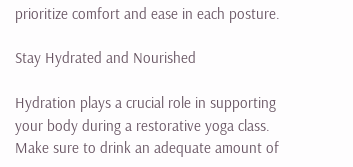prioritize comfort and ease in each posture.

Stay Hydrated and Nourished

Hydration plays a crucial role in supporting your body during a restorative yoga class. Make sure to drink an adequate amount of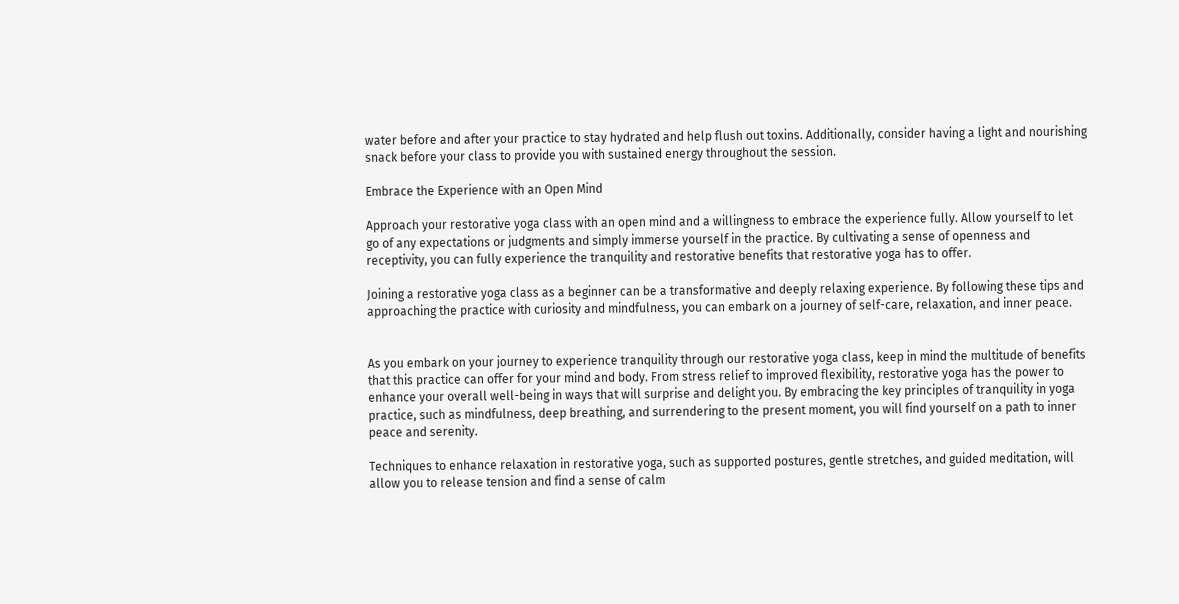water before and after your practice to stay hydrated and help flush out toxins. Additionally, consider having a light and nourishing snack before your class to provide you with sustained energy throughout the session.

Embrace the Experience with an Open Mind

Approach your restorative yoga class with an open mind and a willingness to embrace the experience fully. Allow yourself to let go of any expectations or judgments and simply immerse yourself in the practice. By cultivating a sense of openness and receptivity, you can fully experience the tranquility and restorative benefits that restorative yoga has to offer.

Joining a restorative yoga class as a beginner can be a transformative and deeply relaxing experience. By following these tips and approaching the practice with curiosity and mindfulness, you can embark on a journey of self-care, relaxation, and inner peace.


As you embark on your journey to experience tranquility through our restorative yoga class, keep in mind the multitude of benefits that this practice can offer for your mind and body. From stress relief to improved flexibility, restorative yoga has the power to enhance your overall well-being in ways that will surprise and delight you. By embracing the key principles of tranquility in yoga practice, such as mindfulness, deep breathing, and surrendering to the present moment, you will find yourself on a path to inner peace and serenity.

Techniques to enhance relaxation in restorative yoga, such as supported postures, gentle stretches, and guided meditation, will allow you to release tension and find a sense of calm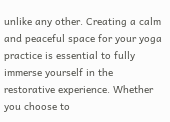unlike any other. Creating a calm and peaceful space for your yoga practice is essential to fully immerse yourself in the restorative experience. Whether you choose to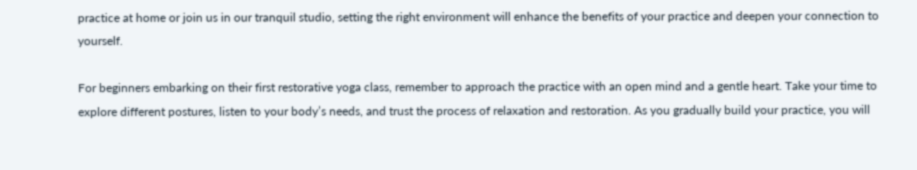practice at home or join us in our tranquil studio, setting the right environment will enhance the benefits of your practice and deepen your connection to yourself.

For beginners embarking on their first restorative yoga class, remember to approach the practice with an open mind and a gentle heart. Take your time to explore different postures, listen to your body’s needs, and trust the process of relaxation and restoration. As you gradually build your practice, you will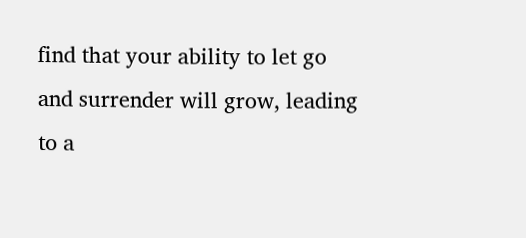find that your ability to let go and surrender will grow, leading to a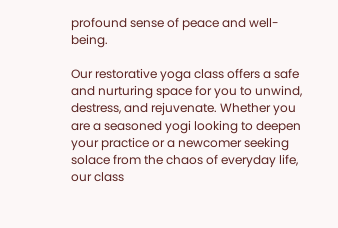profound sense of peace and well-being.

Our restorative yoga class offers a safe and nurturing space for you to unwind, destress, and rejuvenate. Whether you are a seasoned yogi looking to deepen your practice or a newcomer seeking solace from the chaos of everyday life, our class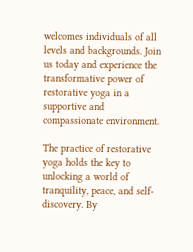welcomes individuals of all levels and backgrounds. Join us today and experience the transformative power of restorative yoga in a supportive and compassionate environment.

The practice of restorative yoga holds the key to unlocking a world of tranquility, peace, and self-discovery. By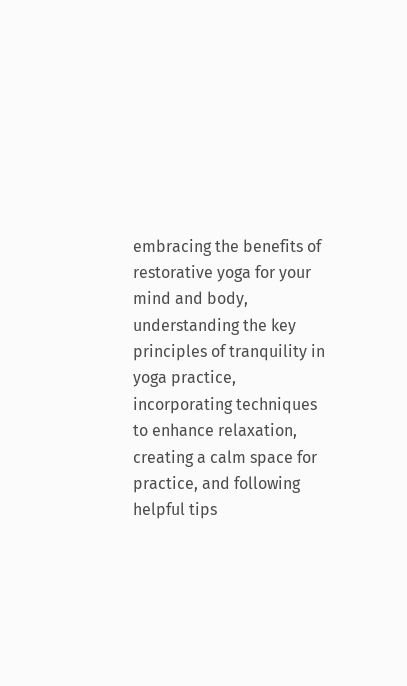embracing the benefits of restorative yoga for your mind and body, understanding the key principles of tranquility in yoga practice, incorporating techniques to enhance relaxation, creating a calm space for practice, and following helpful tips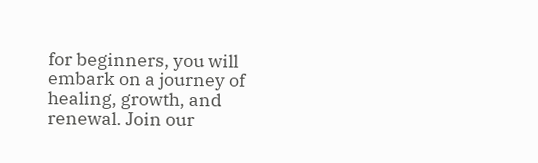for beginners, you will embark on a journey of healing, growth, and renewal. Join our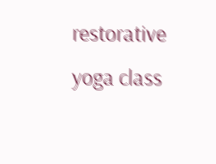restorative yoga class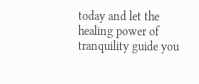today and let the healing power of tranquility guide you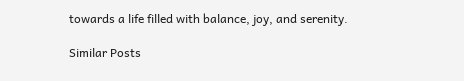towards a life filled with balance, joy, and serenity.

Similar Posts